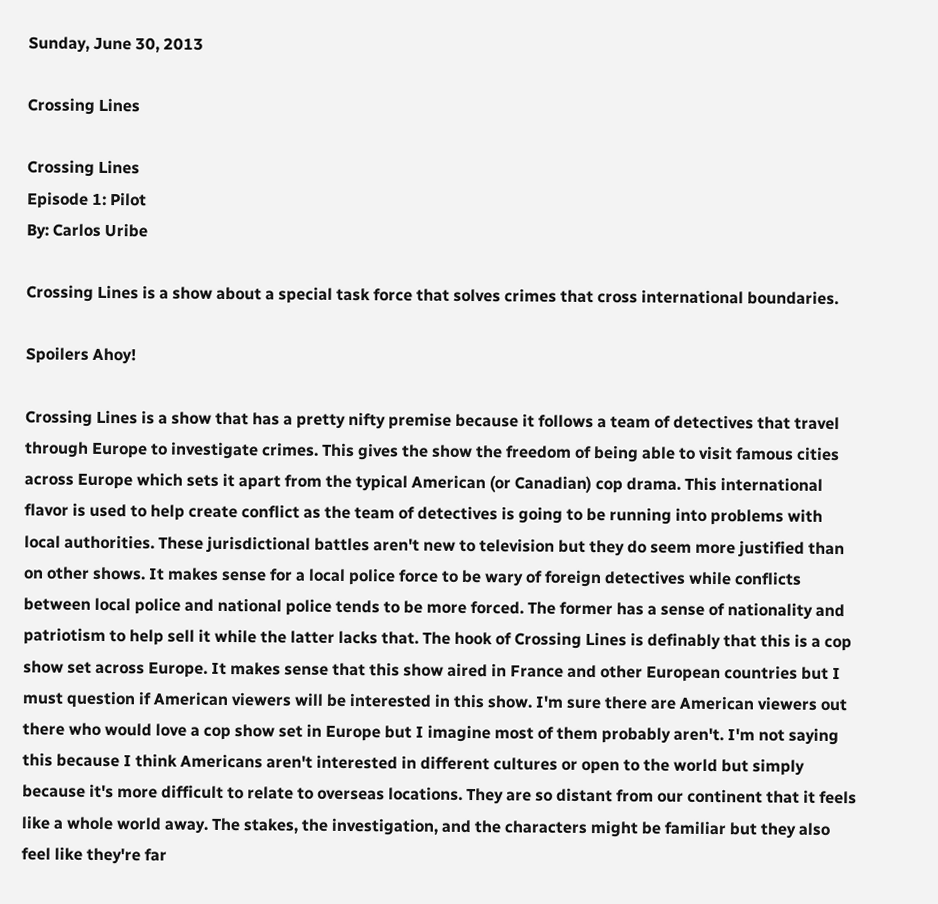Sunday, June 30, 2013

Crossing Lines

Crossing Lines
Episode 1: Pilot
By: Carlos Uribe

Crossing Lines is a show about a special task force that solves crimes that cross international boundaries.

Spoilers Ahoy!

Crossing Lines is a show that has a pretty nifty premise because it follows a team of detectives that travel through Europe to investigate crimes. This gives the show the freedom of being able to visit famous cities across Europe which sets it apart from the typical American (or Canadian) cop drama. This international flavor is used to help create conflict as the team of detectives is going to be running into problems with local authorities. These jurisdictional battles aren't new to television but they do seem more justified than on other shows. It makes sense for a local police force to be wary of foreign detectives while conflicts between local police and national police tends to be more forced. The former has a sense of nationality and patriotism to help sell it while the latter lacks that. The hook of Crossing Lines is definably that this is a cop show set across Europe. It makes sense that this show aired in France and other European countries but I must question if American viewers will be interested in this show. I'm sure there are American viewers out there who would love a cop show set in Europe but I imagine most of them probably aren't. I'm not saying this because I think Americans aren't interested in different cultures or open to the world but simply because it's more difficult to relate to overseas locations. They are so distant from our continent that it feels like a whole world away. The stakes, the investigation, and the characters might be familiar but they also feel like they're far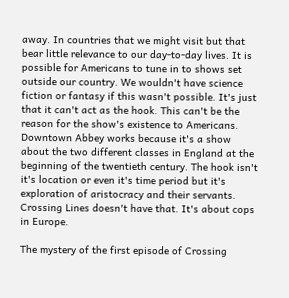away. In countries that we might visit but that bear little relevance to our day-to-day lives. It is possible for Americans to tune in to shows set outside our country. We wouldn't have science fiction or fantasy if this wasn't possible. It's just that it can't act as the hook. This can't be the reason for the show's existence to Americans. Downtown Abbey works because it's a show about the two different classes in England at the beginning of the twentieth century. The hook isn't it's location or even it's time period but it's exploration of aristocracy and their servants. Crossing Lines doesn't have that. It's about cops in Europe.

The mystery of the first episode of Crossing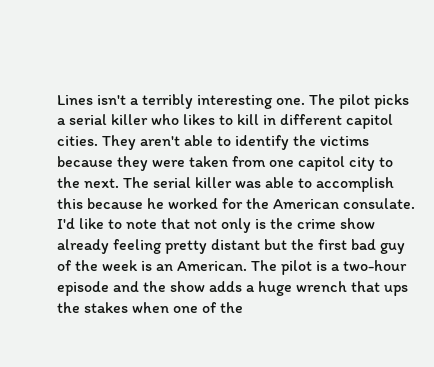Lines isn't a terribly interesting one. The pilot picks a serial killer who likes to kill in different capitol cities. They aren't able to identify the victims because they were taken from one capitol city to the next. The serial killer was able to accomplish this because he worked for the American consulate. I'd like to note that not only is the crime show already feeling pretty distant but the first bad guy of the week is an American. The pilot is a two-hour episode and the show adds a huge wrench that ups the stakes when one of the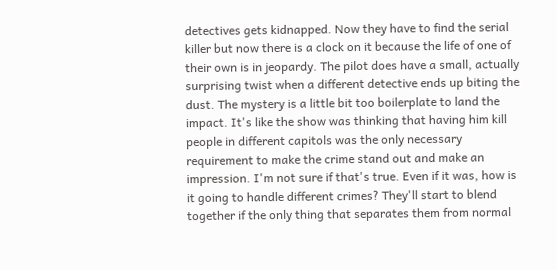detectives gets kidnapped. Now they have to find the serial killer but now there is a clock on it because the life of one of their own is in jeopardy. The pilot does have a small, actually surprising twist when a different detective ends up biting the dust. The mystery is a little bit too boilerplate to land the impact. It's like the show was thinking that having him kill people in different capitols was the only necessary requirement to make the crime stand out and make an impression. I'm not sure if that's true. Even if it was, how is it going to handle different crimes? They'll start to blend together if the only thing that separates them from normal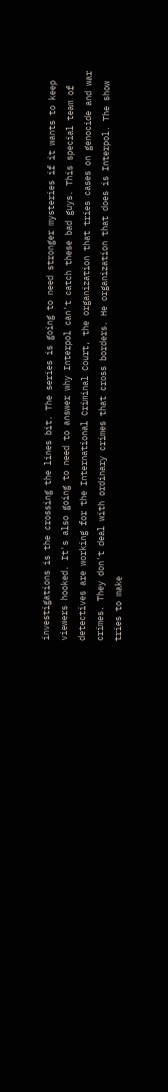investigations is the crossing the lines bit. The series is going to need stronger mysteries if it wants to keep viewers hooked. It's also going to need to answer why Interpol can't catch these bad guys. This special team of detectives are working for the International Criminal Court, the organization that tries cases on genocide and war crimes. They don't deal with ordinary crimes that cross borders. He organization that does is Interpol. The show tries to make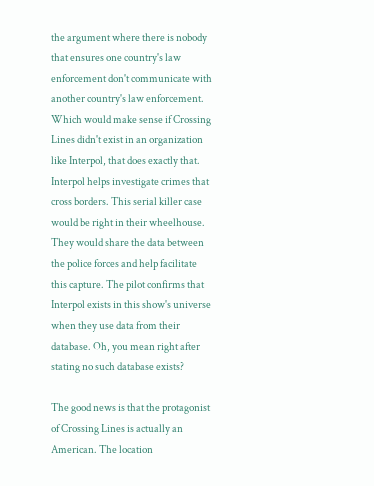the argument where there is nobody that ensures one country's law enforcement don't communicate with another country's law enforcement. Which would make sense if Crossing Lines didn't exist in an organization like Interpol, that does exactly that. Interpol helps investigate crimes that cross borders. This serial killer case would be right in their wheelhouse. They would share the data between the police forces and help facilitate this capture. The pilot confirms that Interpol exists in this show's universe when they use data from their database. Oh, you mean right after stating no such database exists?

The good news is that the protagonist of Crossing Lines is actually an American. The location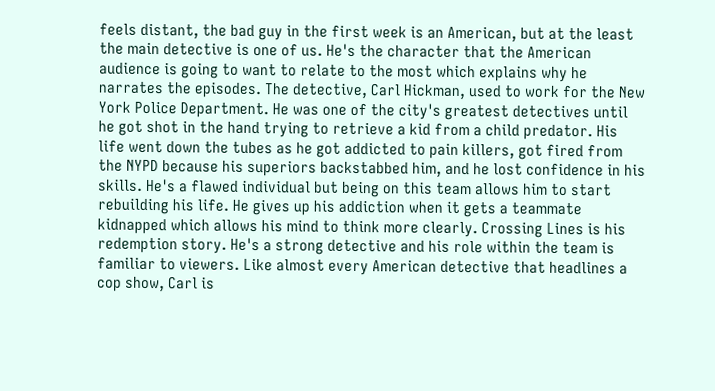feels distant, the bad guy in the first week is an American, but at the least the main detective is one of us. He's the character that the American audience is going to want to relate to the most which explains why he narrates the episodes. The detective, Carl Hickman, used to work for the New York Police Department. He was one of the city's greatest detectives until he got shot in the hand trying to retrieve a kid from a child predator. His life went down the tubes as he got addicted to pain killers, got fired from the NYPD because his superiors backstabbed him, and he lost confidence in his skills. He's a flawed individual but being on this team allows him to start rebuilding his life. He gives up his addiction when it gets a teammate kidnapped which allows his mind to think more clearly. Crossing Lines is his redemption story. He's a strong detective and his role within the team is familiar to viewers. Like almost every American detective that headlines a cop show, Carl is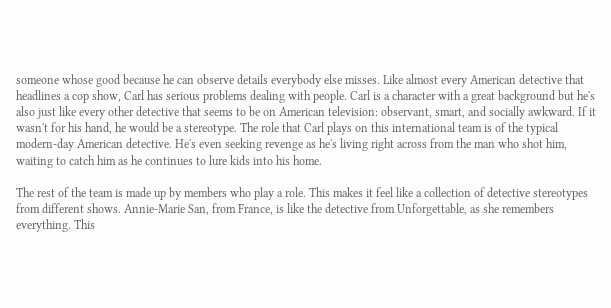someone whose good because he can observe details everybody else misses. Like almost every American detective that headlines a cop show, Carl has serious problems dealing with people. Carl is a character with a great background but he's also just like every other detective that seems to be on American television: observant, smart, and socially awkward. If it wasn't for his hand, he would be a stereotype. The role that Carl plays on this international team is of the typical modern-day American detective. He's even seeking revenge as he's living right across from the man who shot him, waiting to catch him as he continues to lure kids into his home.

The rest of the team is made up by members who play a role. This makes it feel like a collection of detective stereotypes from different shows. Annie-Marie San, from France, is like the detective from Unforgettable, as she remembers everything. This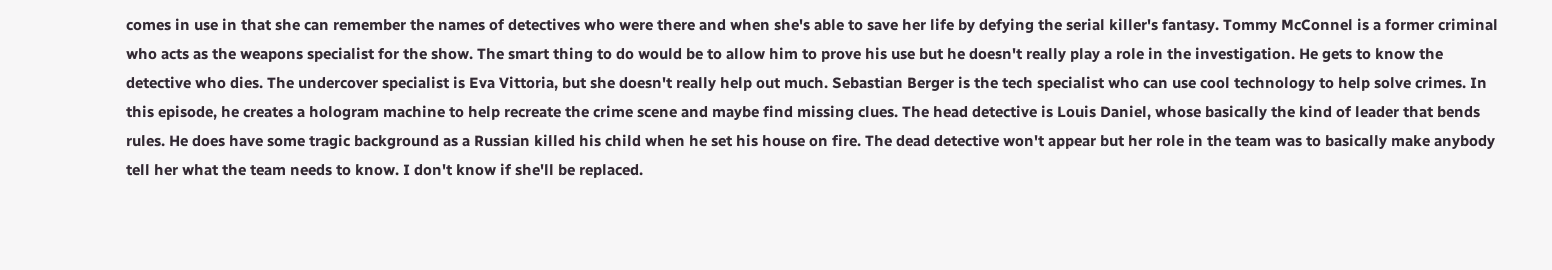comes in use in that she can remember the names of detectives who were there and when she's able to save her life by defying the serial killer's fantasy. Tommy McConnel is a former criminal who acts as the weapons specialist for the show. The smart thing to do would be to allow him to prove his use but he doesn't really play a role in the investigation. He gets to know the detective who dies. The undercover specialist is Eva Vittoria, but she doesn't really help out much. Sebastian Berger is the tech specialist who can use cool technology to help solve crimes. In this episode, he creates a hologram machine to help recreate the crime scene and maybe find missing clues. The head detective is Louis Daniel, whose basically the kind of leader that bends rules. He does have some tragic background as a Russian killed his child when he set his house on fire. The dead detective won't appear but her role in the team was to basically make anybody tell her what the team needs to know. I don't know if she'll be replaced.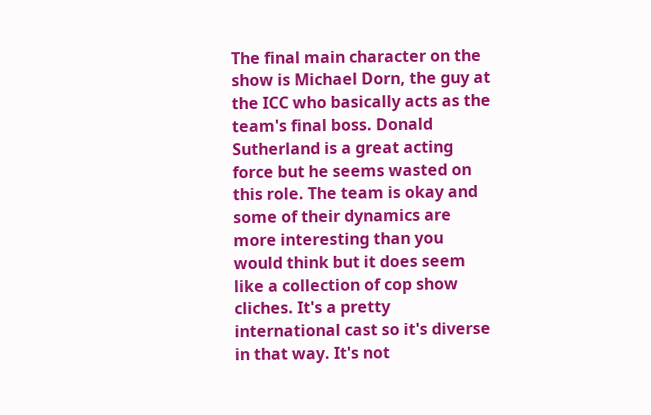The final main character on the show is Michael Dorn, the guy at the ICC who basically acts as the team's final boss. Donald Sutherland is a great acting force but he seems wasted on this role. The team is okay and some of their dynamics are more interesting than you would think but it does seem like a collection of cop show cliches. It's a pretty international cast so it's diverse in that way. It's not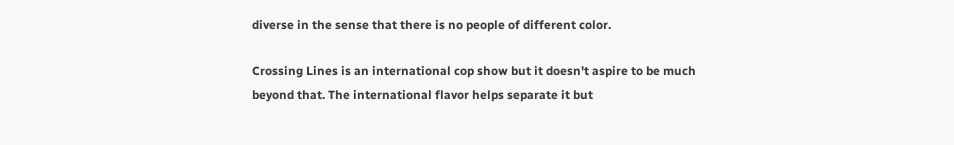diverse in the sense that there is no people of different color.

Crossing Lines is an international cop show but it doesn't aspire to be much beyond that. The international flavor helps separate it but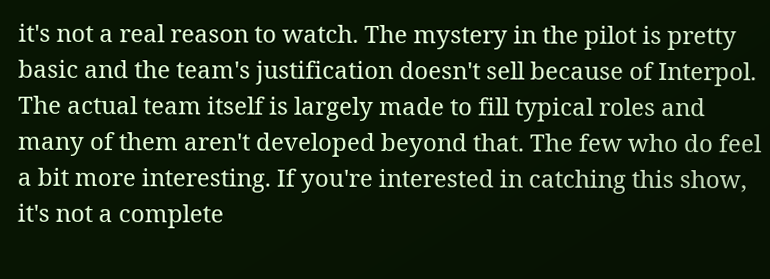it's not a real reason to watch. The mystery in the pilot is pretty basic and the team's justification doesn't sell because of Interpol. The actual team itself is largely made to fill typical roles and many of them aren't developed beyond that. The few who do feel a bit more interesting. If you're interested in catching this show, it's not a complete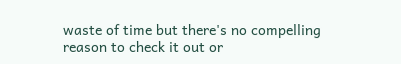waste of time but there's no compelling reason to check it out or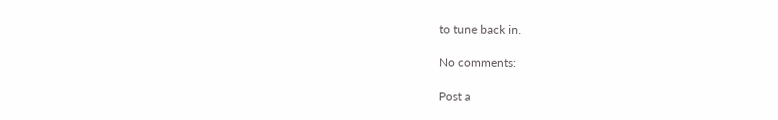to tune back in.

No comments:

Post a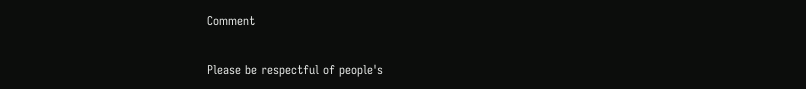Comment

Please be respectful of people's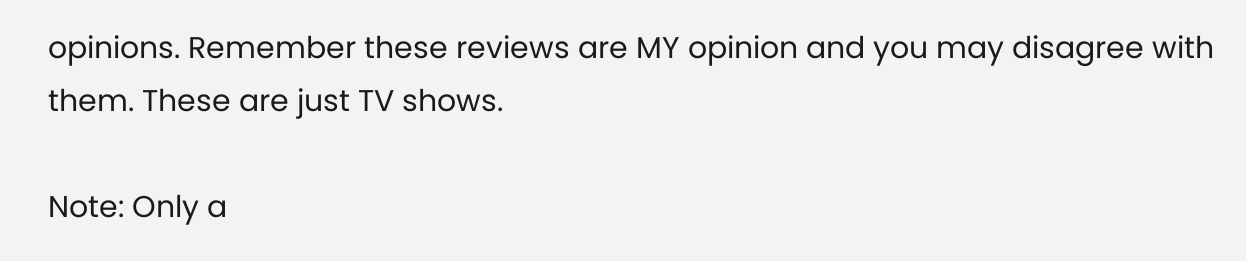opinions. Remember these reviews are MY opinion and you may disagree with them. These are just TV shows.

Note: Only a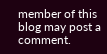member of this blog may post a comment.